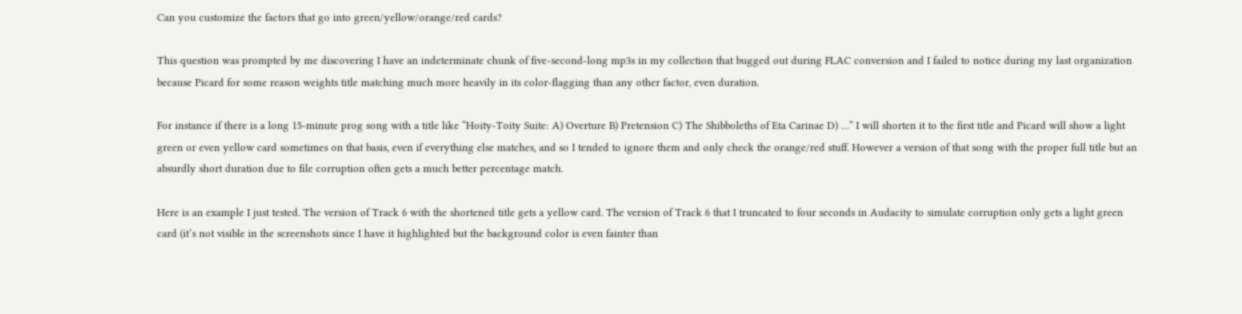Can you customize the factors that go into green/yellow/orange/red cards?

This question was prompted by me discovering I have an indeterminate chunk of five-second-long mp3s in my collection that bugged out during FLAC conversion and I failed to notice during my last organization because Picard for some reason weights title matching much more heavily in its color-flagging than any other factor, even duration.

For instance if there is a long 15-minute prog song with a title like “Hoity-Toity Suite: A) Overture B) Pretension C) The Shibboleths of Eta Carinae D) …” I will shorten it to the first title and Picard will show a light green or even yellow card sometimes on that basis, even if everything else matches, and so I tended to ignore them and only check the orange/red stuff. However a version of that song with the proper full title but an absurdly short duration due to file corruption often gets a much better percentage match.

Here is an example I just tested. The version of Track 6 with the shortened title gets a yellow card. The version of Track 6 that I truncated to four seconds in Audacity to simulate corruption only gets a light green card (it’s not visible in the screenshots since I have it highlighted but the background color is even fainter than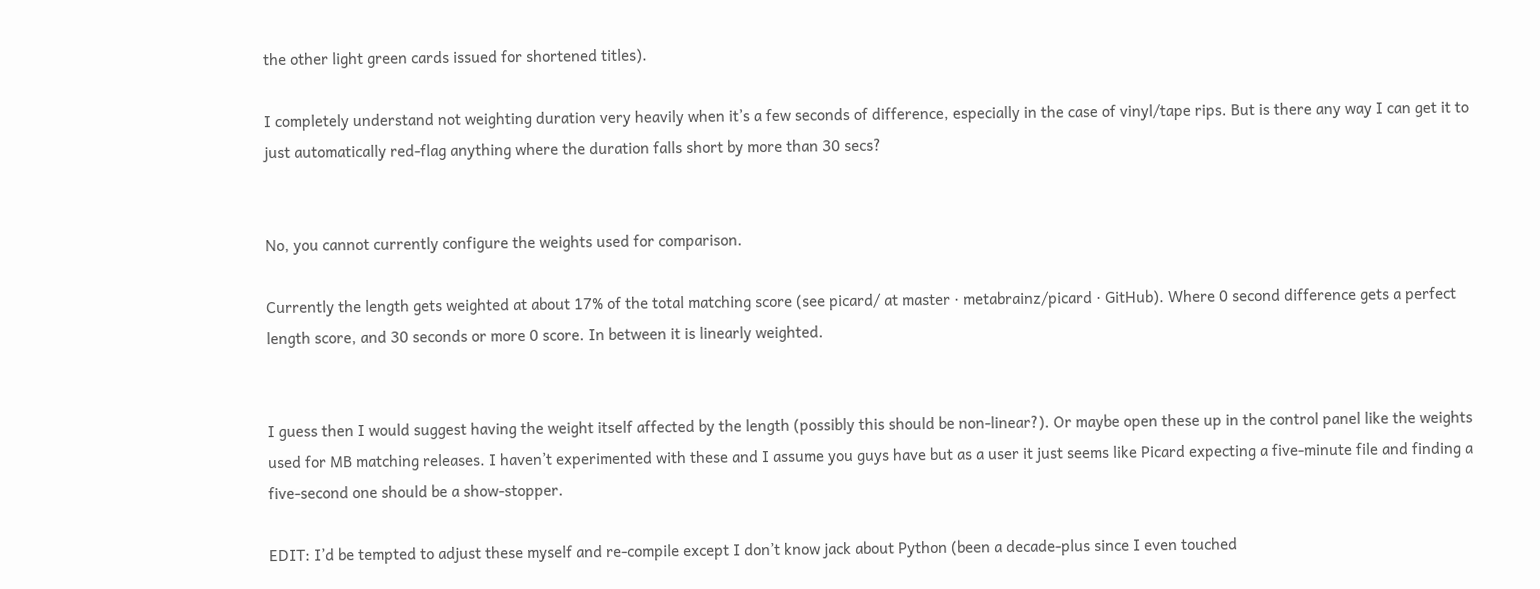the other light green cards issued for shortened titles).

I completely understand not weighting duration very heavily when it’s a few seconds of difference, especially in the case of vinyl/tape rips. But is there any way I can get it to just automatically red-flag anything where the duration falls short by more than 30 secs?


No, you cannot currently configure the weights used for comparison.

Currently the length gets weighted at about 17% of the total matching score (see picard/ at master · metabrainz/picard · GitHub). Where 0 second difference gets a perfect length score, and 30 seconds or more 0 score. In between it is linearly weighted.


I guess then I would suggest having the weight itself affected by the length (possibly this should be non-linear?). Or maybe open these up in the control panel like the weights used for MB matching releases. I haven’t experimented with these and I assume you guys have but as a user it just seems like Picard expecting a five-minute file and finding a five-second one should be a show-stopper.

EDIT: I’d be tempted to adjust these myself and re-compile except I don’t know jack about Python (been a decade-plus since I even touched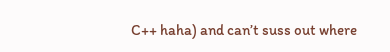C++ haha) and can’t suss out where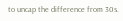to uncap the difference from 30s.